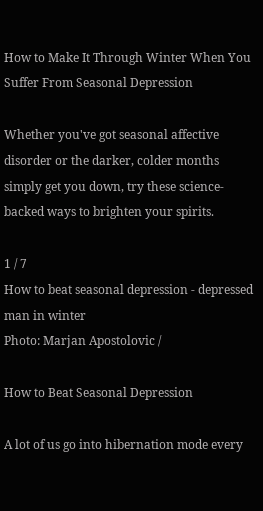How to Make It Through Winter When You Suffer From Seasonal Depression

Whether you've got seasonal affective disorder or the darker, colder months simply get you down, try these science-backed ways to brighten your spirits.

1 / 7
How to beat seasonal depression - depressed man in winter
Photo: Marjan Apostolovic /

How to Beat Seasonal Depression

A lot of us go into hibernation mode every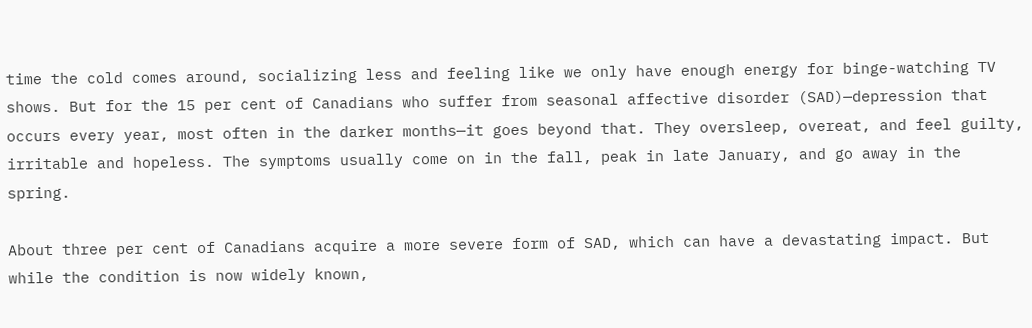time the cold comes around, socializing less and feeling like we only have enough energy for binge-watching TV shows. But for the 15 per cent of Canadians who suffer from seasonal affective disorder (SAD)—depression that occurs every year, most often in the darker months—it goes beyond that. They oversleep, overeat, and feel guilty, irritable and hopeless. The symptoms usually come on in the fall, peak in late January, and go away in the spring.

About three per cent of Canadians acquire a more severe form of SAD, which can have a devastating impact. But while the condition is now widely known,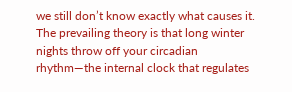we still don’t know exactly what causes it. The prevailing theory is that long winter nights throw off your circadian rhythm—the internal clock that regulates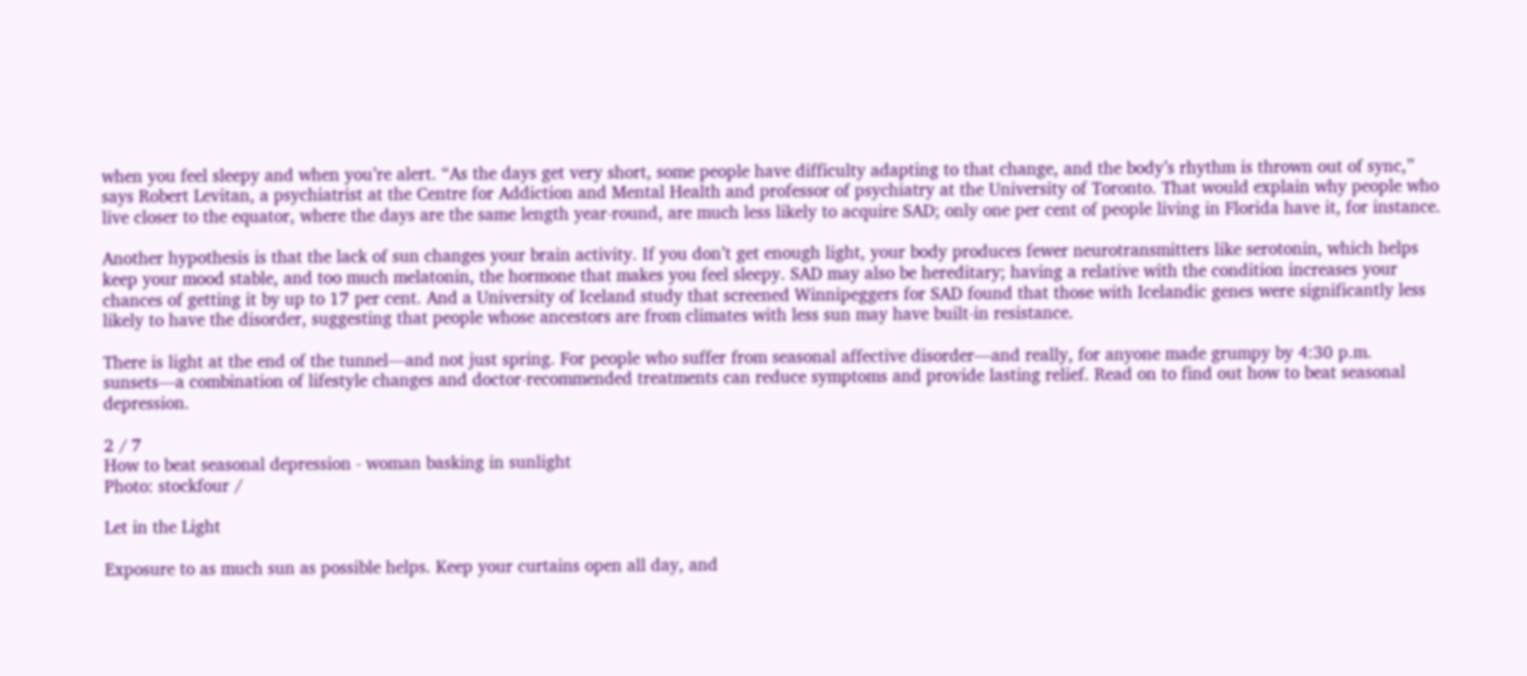when you feel sleepy and when you’re alert. “As the days get very short, some people have difficulty adapting to that change, and the body’s rhythm is thrown out of sync,” says Robert Levitan, a psychiatrist at the Centre for Addiction and Mental Health and professor of psychiatry at the University of Toronto. That would explain why people who live closer to the equator, where the days are the same length year-round, are much less likely to acquire SAD; only one per cent of people living in Florida have it, for instance.

Another hypothesis is that the lack of sun changes your brain activity. If you don’t get enough light, your body produces fewer neurotransmitters like serotonin, which helps keep your mood stable, and too much melatonin, the hormone that makes you feel sleepy. SAD may also be hereditary; having a relative with the condition increases your chances of getting it by up to 17 per cent. And a University of Iceland study that screened Winnipeggers for SAD found that those with Icelandic genes were significantly less likely to have the disorder, suggesting that people whose ancestors are from climates with less sun may have built-in resistance.

There is light at the end of the tunnel—and not just spring. For people who suffer from seasonal affective disorder—and really, for anyone made grumpy by 4:30 p.m. sunsets—a combination of lifestyle changes and doctor-recommended treatments can reduce symptoms and provide lasting relief. Read on to find out how to beat seasonal depression.

2 / 7
How to beat seasonal depression - woman basking in sunlight
Photo: stockfour /

Let in the Light

Exposure to as much sun as possible helps. Keep your curtains open all day, and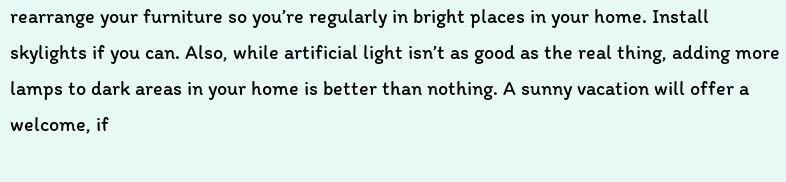rearrange your furniture so you’re regularly in bright places in your home. Install skylights if you can. Also, while artificial light isn’t as good as the real thing, adding more lamps to dark areas in your home is better than nothing. A sunny vacation will offer a welcome, if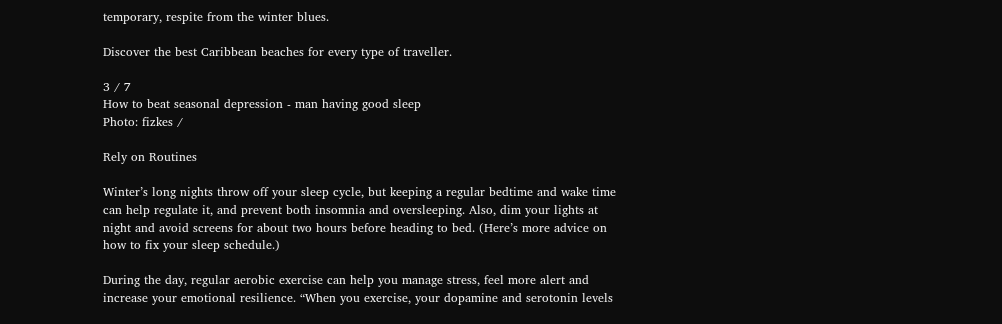temporary, respite from the winter blues.

Discover the best Caribbean beaches for every type of traveller.

3 / 7
How to beat seasonal depression - man having good sleep
Photo: fizkes /

Rely on Routines

Winter’s long nights throw off your sleep cycle, but keeping a regular bedtime and wake time can help regulate it, and prevent both insomnia and oversleeping. Also, dim your lights at night and avoid screens for about two hours before heading to bed. (Here’s more advice on how to fix your sleep schedule.)

During the day, regular aerobic exercise can help you manage stress, feel more alert and increase your emotional resilience. “When you exercise, your dopamine and serotonin levels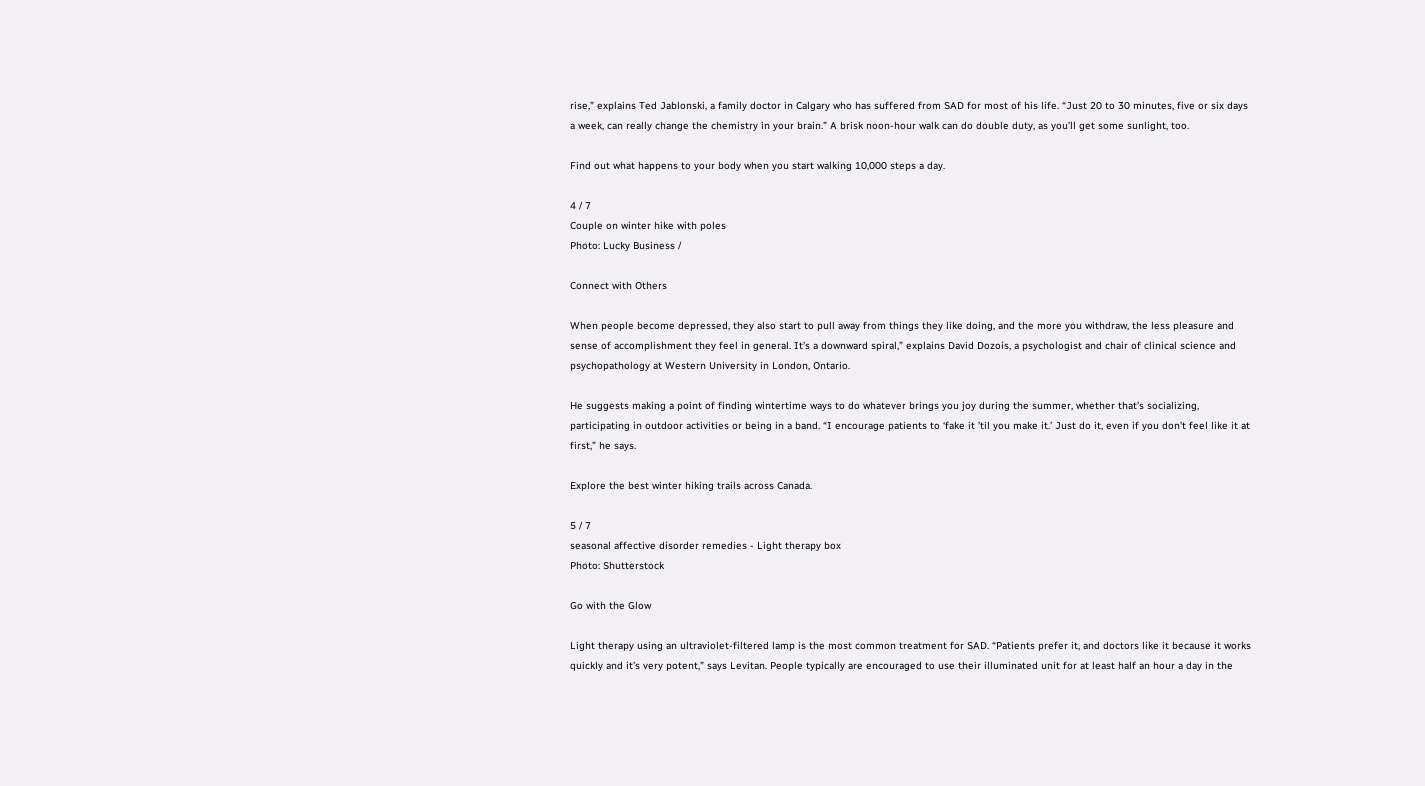rise,” explains Ted Jablonski, a family doctor in Calgary who has suffered from SAD for most of his life. “Just 20 to 30 minutes, five or six days a week, can really change the chemistry in your brain.” A brisk noon-hour walk can do double duty, as you’ll get some sunlight, too.

Find out what happens to your body when you start walking 10,000 steps a day.

4 / 7
Couple on winter hike with poles
Photo: Lucky Business /

Connect with Others

When people become depressed, they also start to pull away from things they like doing, and the more you withdraw, the less pleasure and sense of accomplishment they feel in general. It’s a downward spiral,” explains David Dozois, a psychologist and chair of clinical science and psychopathology at Western University in London, Ontario.

He suggests making a point of finding wintertime ways to do whatever brings you joy during the summer, whether that’s socializing, participating in outdoor activities or being in a band. “I encourage patients to ‘fake it ’til you make it.’ Just do it, even if you don’t feel like it at first,” he says.

Explore the best winter hiking trails across Canada.

5 / 7
seasonal affective disorder remedies - Light therapy box
Photo: Shutterstock

Go with the Glow

Light therapy using an ultraviolet-filtered lamp is the most common treatment for SAD. “Patients prefer it, and doctors like it because it works quickly and it’s very potent,” says Levitan. People typically are encouraged to use their illuminated unit for at least half an hour a day in the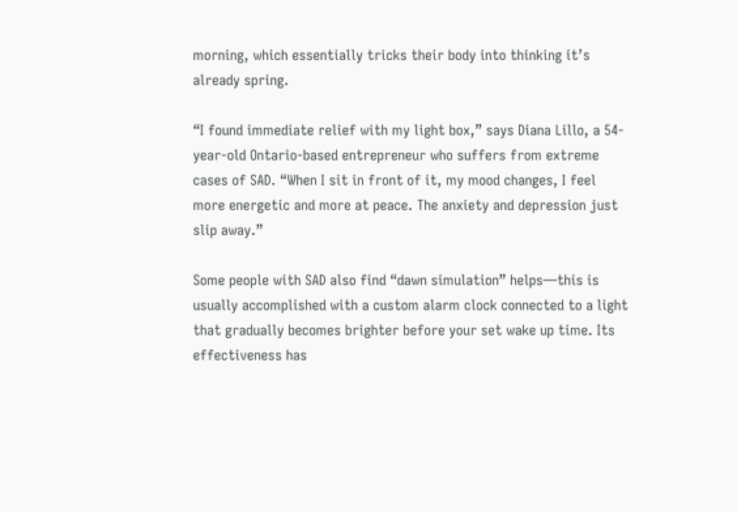morning, which essentially tricks their body into thinking it’s already spring.

“I found immediate relief with my light box,” says Diana Lillo, a 54-year-old Ontario-based entrepreneur who suffers from extreme cases of SAD. “When I sit in front of it, my mood changes, I feel more energetic and more at peace. The anxiety and depression just slip away.”

Some people with SAD also find “dawn simulation” helps—this is usually accomplished with a custom alarm clock connected to a light that gradually becomes brighter before your set wake up time. Its effectiveness has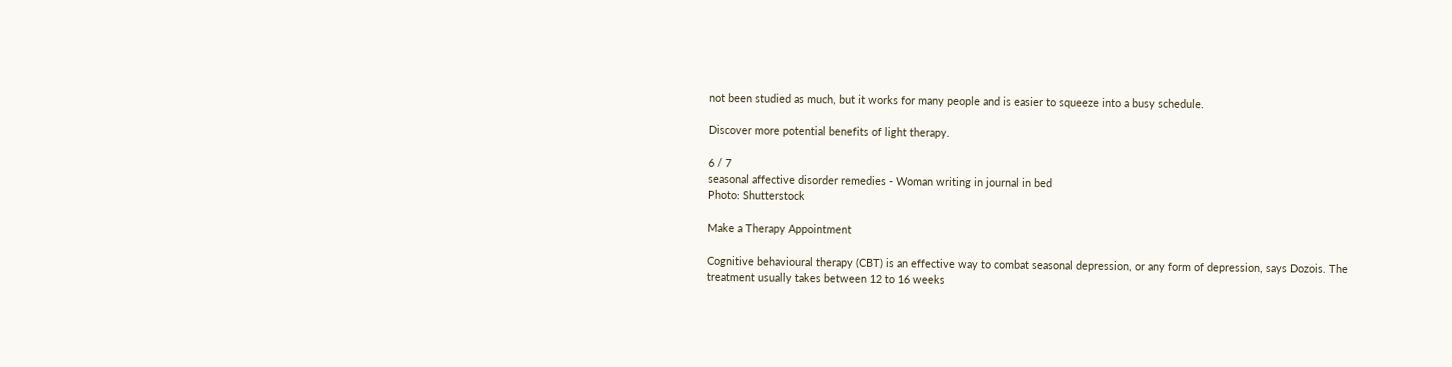not been studied as much, but it works for many people and is easier to squeeze into a busy schedule.

Discover more potential benefits of light therapy.

6 / 7
seasonal affective disorder remedies - Woman writing in journal in bed
Photo: Shutterstock

Make a Therapy Appointment

Cognitive behavioural therapy (CBT) is an effective way to combat seasonal depression, or any form of depression, says Dozois. The treatment usually takes between 12 to 16 weeks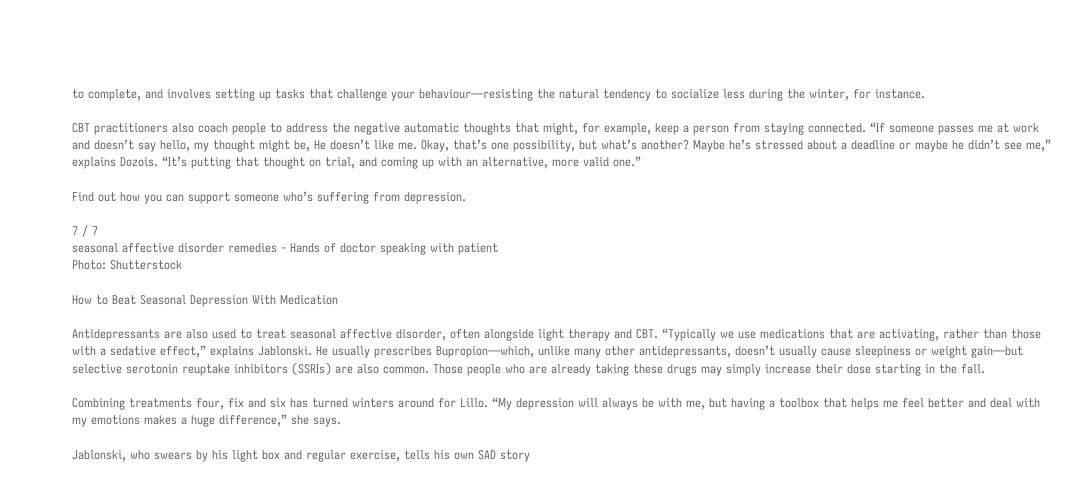to complete, and involves setting up tasks that challenge your behaviour—resisting the natural tendency to socialize less during the winter, for instance.

CBT practitioners also coach people to address the negative automatic thoughts that might, for example, keep a person from staying connected. “If someone passes me at work and doesn’t say hello, my thought might be, He doesn’t like me. Okay, that’s one possibility, but what’s another? Maybe he’s stressed about a deadline or maybe he didn’t see me,” explains Dozois. “It’s putting that thought on trial, and coming up with an alternative, more valid one.”

Find out how you can support someone who’s suffering from depression.

7 / 7
seasonal affective disorder remedies - Hands of doctor speaking with patient
Photo: Shutterstock

How to Beat Seasonal Depression With Medication

Antidepressants are also used to treat seasonal affective disorder, often alongside light therapy and CBT. “Typically we use medications that are activating, rather than those with a sedative effect,” explains Jablonski. He usually prescribes Bupropion—which, unlike many other antidepressants, doesn’t usually cause sleepiness or weight gain—but selective serotonin reuptake inhibitors (SSRIs) are also common. Those people who are already taking these drugs may simply increase their dose starting in the fall.

Combining treatments four, fix and six has turned winters around for Lillo. “My depression will always be with me, but having a toolbox that helps me feel better and deal with my emotions makes a huge difference,” she says.

Jablonski, who swears by his light box and regular exercise, tells his own SAD story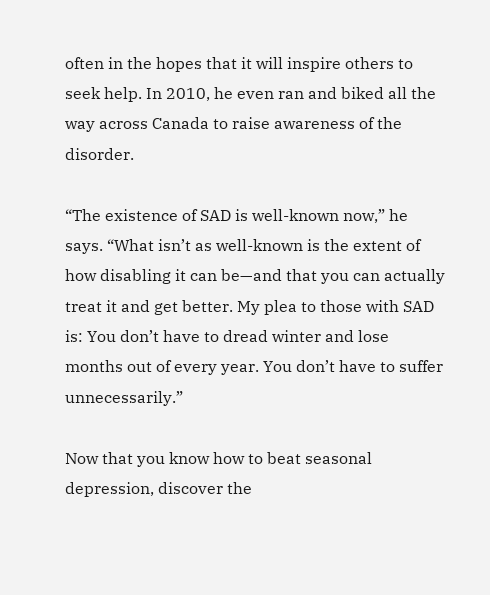often in the hopes that it will inspire others to seek help. In 2010, he even ran and biked all the way across Canada to raise awareness of the disorder.

“The existence of SAD is well-known now,” he says. “What isn’t as well-known is the extent of how disabling it can be—and that you can actually treat it and get better. My plea to those with SAD is: You don’t have to dread winter and lose months out of every year. You don’t have to suffer unnecessarily.”

Now that you know how to beat seasonal depression, discover the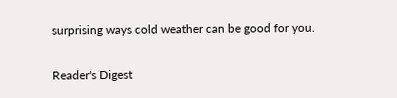surprising ways cold weather can be good for you.

Reader's Digest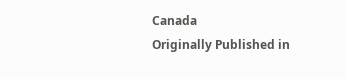Canada
Originally Published in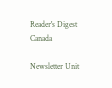Reader's Digest Canada

Newsletter Unit